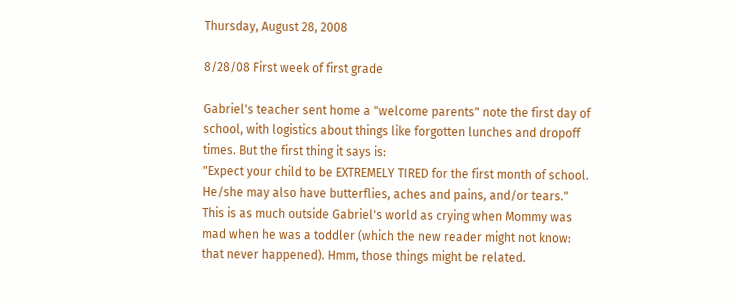Thursday, August 28, 2008

8/28/08 First week of first grade

Gabriel's teacher sent home a "welcome parents" note the first day of school, with logistics about things like forgotten lunches and dropoff times. But the first thing it says is:
"Expect your child to be EXTREMELY TIRED for the first month of school. He/she may also have butterflies, aches and pains, and/or tears."
This is as much outside Gabriel's world as crying when Mommy was mad when he was a toddler (which the new reader might not know: that never happened). Hmm, those things might be related.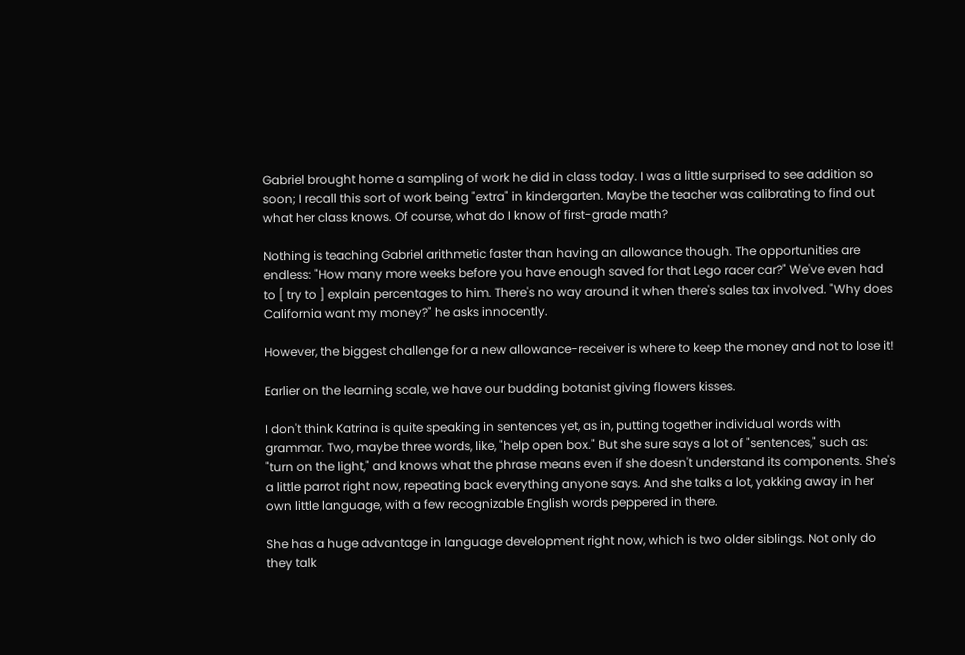Gabriel brought home a sampling of work he did in class today. I was a little surprised to see addition so soon; I recall this sort of work being "extra" in kindergarten. Maybe the teacher was calibrating to find out what her class knows. Of course, what do I know of first-grade math?

Nothing is teaching Gabriel arithmetic faster than having an allowance though. The opportunities are endless: "How many more weeks before you have enough saved for that Lego racer car?" We've even had to [ try to ] explain percentages to him. There's no way around it when there's sales tax involved. "Why does California want my money?" he asks innocently.

However, the biggest challenge for a new allowance-receiver is where to keep the money and not to lose it!

Earlier on the learning scale, we have our budding botanist giving flowers kisses.

I don't think Katrina is quite speaking in sentences yet, as in, putting together individual words with grammar. Two, maybe three words, like, "help open box." But she sure says a lot of "sentences," such as: "turn on the light," and knows what the phrase means even if she doesn't understand its components. She's a little parrot right now, repeating back everything anyone says. And she talks a lot, yakking away in her own little language, with a few recognizable English words peppered in there.

She has a huge advantage in language development right now, which is two older siblings. Not only do they talk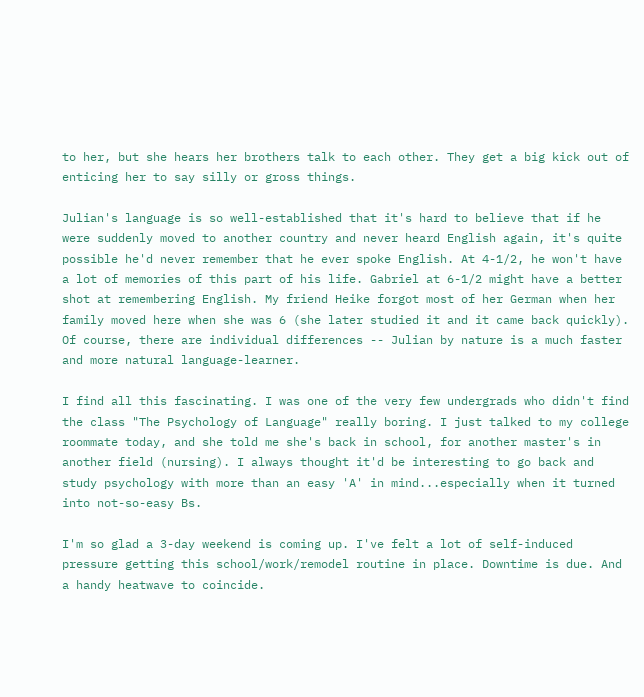to her, but she hears her brothers talk to each other. They get a big kick out of enticing her to say silly or gross things.

Julian's language is so well-established that it's hard to believe that if he were suddenly moved to another country and never heard English again, it's quite possible he'd never remember that he ever spoke English. At 4-1/2, he won't have a lot of memories of this part of his life. Gabriel at 6-1/2 might have a better shot at remembering English. My friend Heike forgot most of her German when her family moved here when she was 6 (she later studied it and it came back quickly). Of course, there are individual differences -- Julian by nature is a much faster and more natural language-learner.

I find all this fascinating. I was one of the very few undergrads who didn't find the class "The Psychology of Language" really boring. I just talked to my college roommate today, and she told me she's back in school, for another master's in another field (nursing). I always thought it'd be interesting to go back and study psychology with more than an easy 'A' in mind...especially when it turned into not-so-easy Bs.

I'm so glad a 3-day weekend is coming up. I've felt a lot of self-induced pressure getting this school/work/remodel routine in place. Downtime is due. And a handy heatwave to coincide.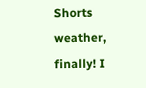Shorts weather, finally! I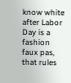know white after Labor Day is a fashion faux pas, that rules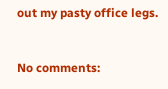out my pasty office legs.


No comments: